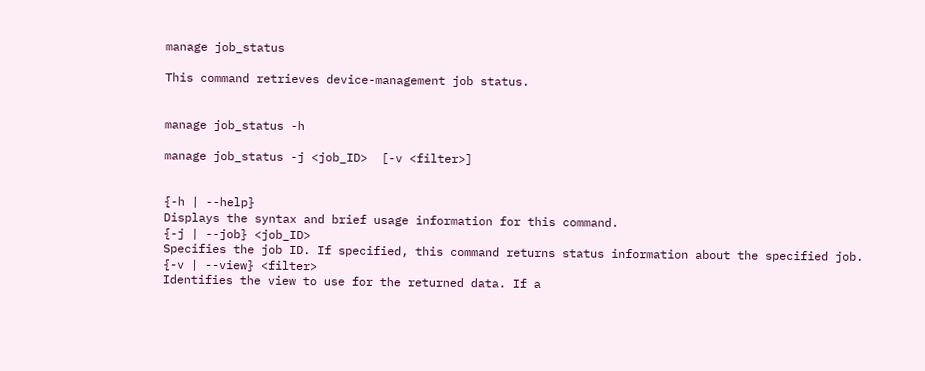manage job_status

This command retrieves device-management job status.


manage job_status -h

manage job_status -j <job_ID>  [-v <filter>]


{-h | --help}
Displays the syntax and brief usage information for this command.
{-j | --job} <job_ID>
Specifies the job ID. If specified, this command returns status information about the specified job.
{-v | --view} <filter>
Identifies the view to use for the returned data. If a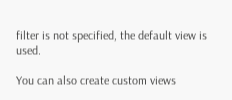filter is not specified, the default view is used.

You can also create custom views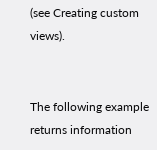(see Creating custom views).


The following example returns information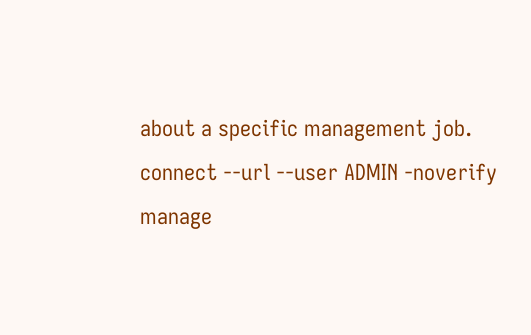about a specific management job.
connect --url --user ADMIN -noverify
manage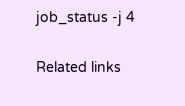job_status -j 4

Related links